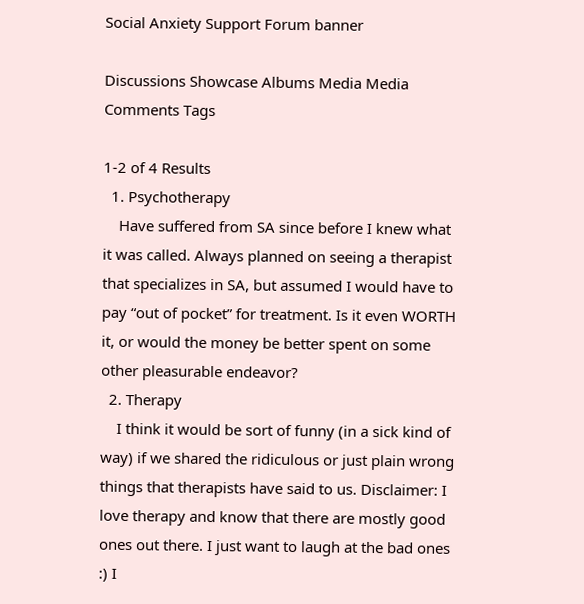Social Anxiety Support Forum banner

Discussions Showcase Albums Media Media Comments Tags

1-2 of 4 Results
  1. Psychotherapy
    Have suffered from SA since before I knew what it was called. Always planned on seeing a therapist that specializes in SA, but assumed I would have to pay “out of pocket” for treatment. Is it even WORTH it, or would the money be better spent on some other pleasurable endeavor?
  2. Therapy
    I think it would be sort of funny (in a sick kind of way) if we shared the ridiculous or just plain wrong things that therapists have said to us. Disclaimer: I love therapy and know that there are mostly good ones out there. I just want to laugh at the bad ones :) I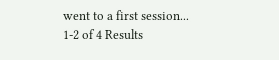went to a first session...
1-2 of 4 Results